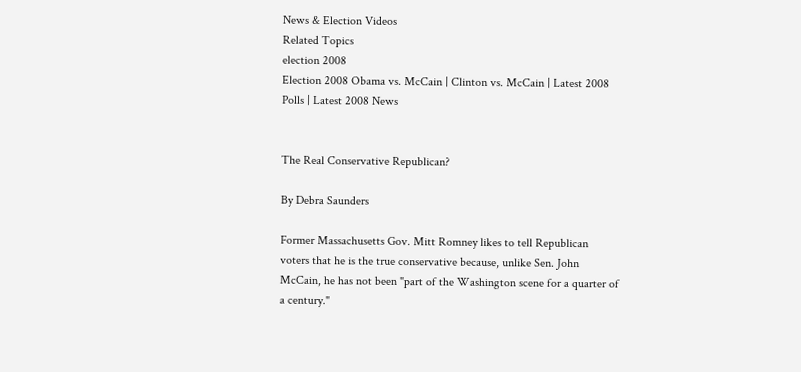News & Election Videos
Related Topics
election 2008
Election 2008 Obama vs. McCain | Clinton vs. McCain | Latest 2008 Polls | Latest 2008 News


The Real Conservative Republican?

By Debra Saunders

Former Massachusetts Gov. Mitt Romney likes to tell Republican voters that he is the true conservative because, unlike Sen. John McCain, he has not been "part of the Washington scene for a quarter of a century."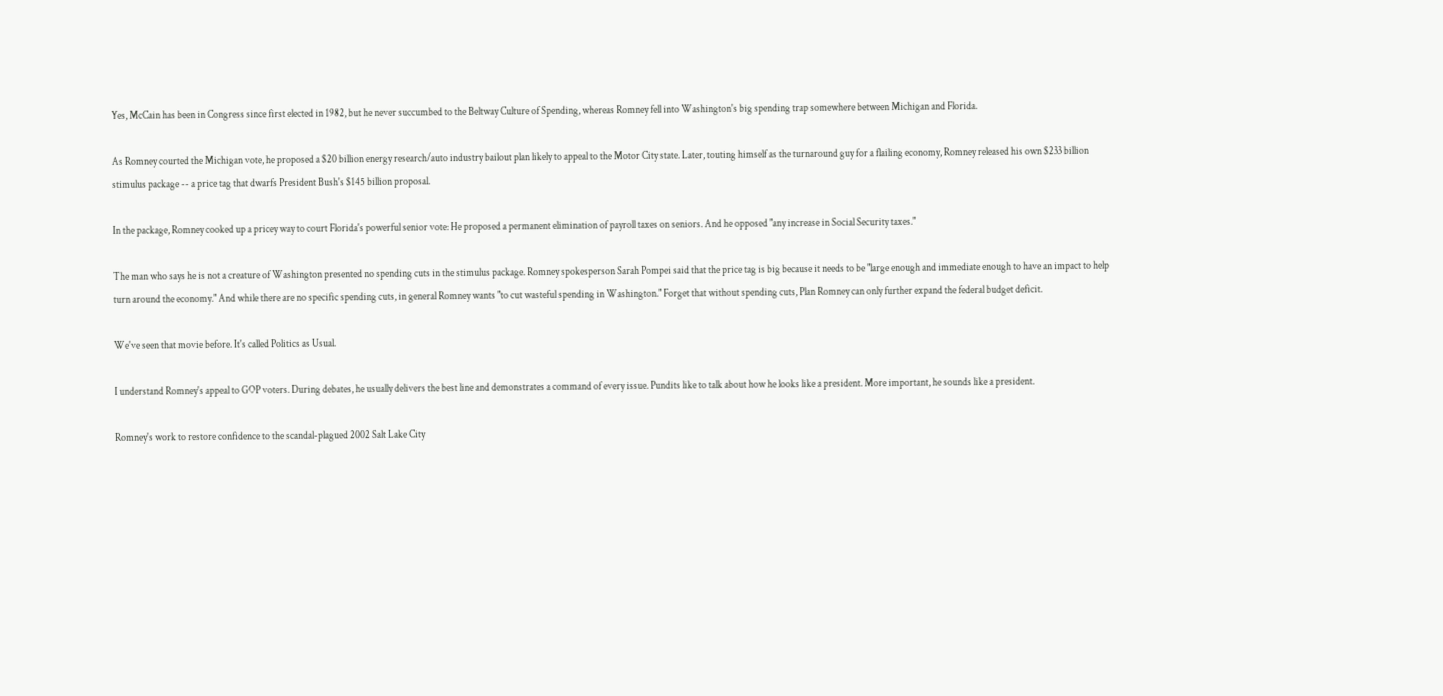Yes, McCain has been in Congress since first elected in 1982, but he never succumbed to the Beltway Culture of Spending, whereas Romney fell into Washington's big spending trap somewhere between Michigan and Florida.

As Romney courted the Michigan vote, he proposed a $20 billion energy research/auto industry bailout plan likely to appeal to the Motor City state. Later, touting himself as the turnaround guy for a flailing economy, Romney released his own $233 billion stimulus package -- a price tag that dwarfs President Bush's $145 billion proposal.

In the package, Romney cooked up a pricey way to court Florida's powerful senior vote: He proposed a permanent elimination of payroll taxes on seniors. And he opposed "any increase in Social Security taxes."

The man who says he is not a creature of Washington presented no spending cuts in the stimulus package. Romney spokesperson Sarah Pompei said that the price tag is big because it needs to be "large enough and immediate enough to have an impact to help turn around the economy." And while there are no specific spending cuts, in general Romney wants "to cut wasteful spending in Washington." Forget that without spending cuts, Plan Romney can only further expand the federal budget deficit.

We've seen that movie before. It's called Politics as Usual.

I understand Romney's appeal to GOP voters. During debates, he usually delivers the best line and demonstrates a command of every issue. Pundits like to talk about how he looks like a president. More important, he sounds like a president.

Romney's work to restore confidence to the scandal-plagued 2002 Salt Lake City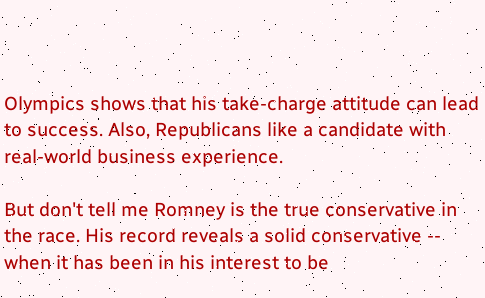Olympics shows that his take-charge attitude can lead to success. Also, Republicans like a candidate with real-world business experience.

But don't tell me Romney is the true conservative in the race. His record reveals a solid conservative -- when it has been in his interest to be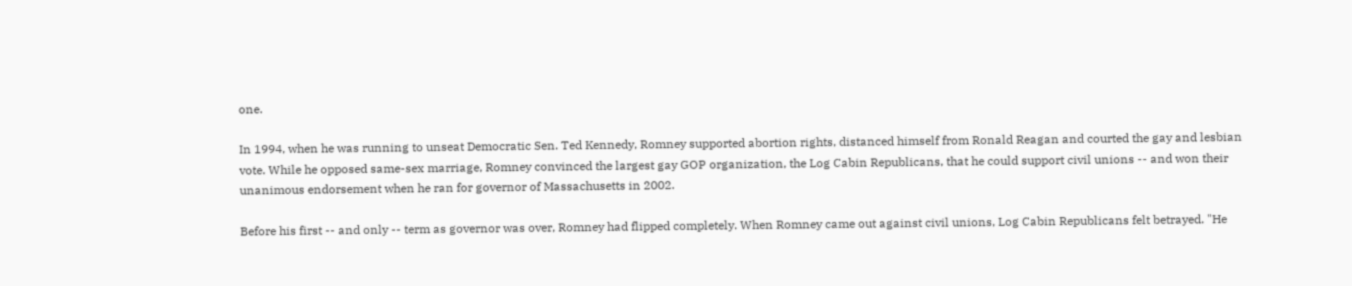one.

In 1994, when he was running to unseat Democratic Sen. Ted Kennedy, Romney supported abortion rights, distanced himself from Ronald Reagan and courted the gay and lesbian vote. While he opposed same-sex marriage, Romney convinced the largest gay GOP organization, the Log Cabin Republicans, that he could support civil unions -- and won their unanimous endorsement when he ran for governor of Massachusetts in 2002.

Before his first -- and only -- term as governor was over, Romney had flipped completely. When Romney came out against civil unions, Log Cabin Republicans felt betrayed. "He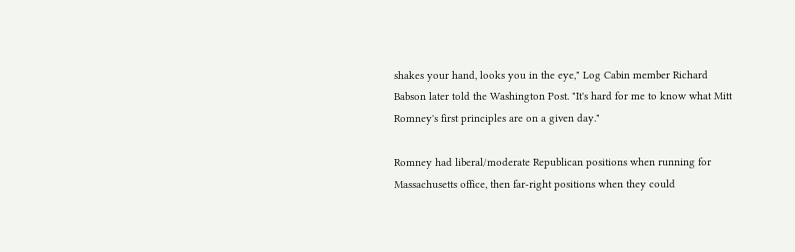shakes your hand, looks you in the eye," Log Cabin member Richard Babson later told the Washington Post. "It's hard for me to know what Mitt Romney's first principles are on a given day."

Romney had liberal/moderate Republican positions when running for Massachusetts office, then far-right positions when they could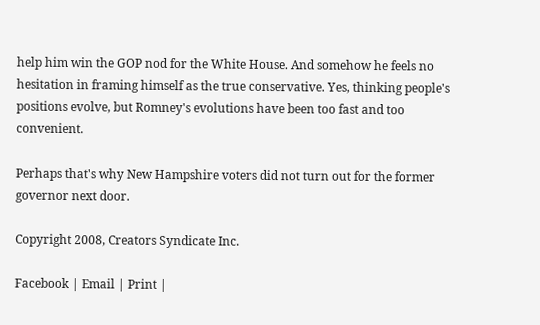help him win the GOP nod for the White House. And somehow he feels no hesitation in framing himself as the true conservative. Yes, thinking people's positions evolve, but Romney's evolutions have been too fast and too convenient.

Perhaps that's why New Hampshire voters did not turn out for the former governor next door.

Copyright 2008, Creators Syndicate Inc.

Facebook | Email | Print |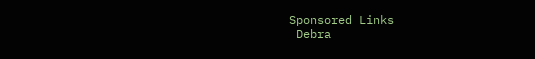Sponsored Links
 Debra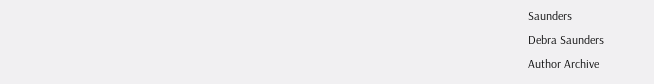Saunders
Debra Saunders
Author Archive